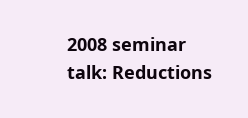2008 seminar talk: Reductions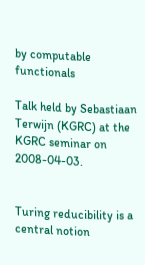by computable functionals

Talk held by Sebastiaan Terwijn (KGRC) at the KGRC seminar on 2008-04-03.


Turing reducibility is a central notion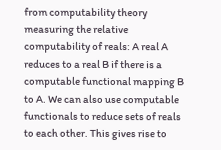from computability theory measuring the relative computability of reals: A real A reduces to a real B if there is a computable functional mapping B to A. We can also use computable functionals to reduce sets of reals to each other. This gives rise to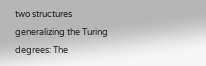two structures generalizing the Turing degrees: The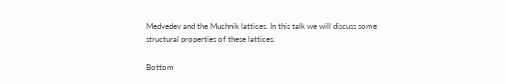Medvedev and the Muchnik lattices. In this talk we will discuss some structural properties of these lattices.

Bottom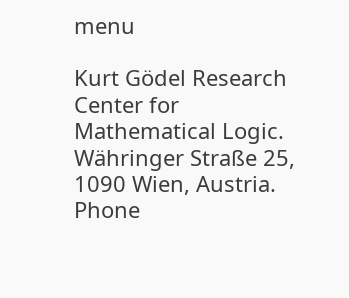menu

Kurt Gödel Research Center for Mathematical Logic. Währinger Straße 25, 1090 Wien, Austria. Phone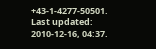+43-1-4277-50501. Last updated: 2010-12-16, 04:37.